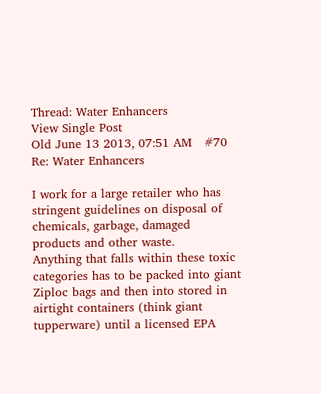Thread: Water Enhancers
View Single Post
Old June 13 2013, 07:51 AM   #70
Re: Water Enhancers

I work for a large retailer who has stringent guidelines on disposal of chemicals, garbage, damaged products and other waste.
Anything that falls within these toxic categories has to be packed into giant Ziploc bags and then into stored in airtight containers (think giant tupperware) until a licensed EPA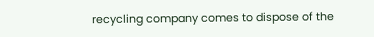recycling company comes to dispose of the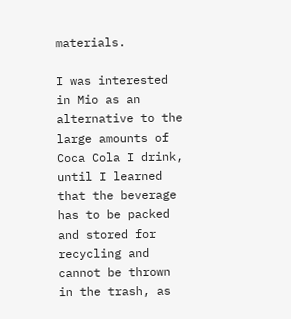materials.

I was interested in Mio as an alternative to the large amounts of Coca Cola I drink, until I learned that the beverage has to be packed and stored for recycling and cannot be thrown in the trash, as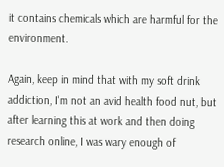it contains chemicals which are harmful for the environment.

Again, keep in mind that with my soft drink addiction, I'm not an avid health food nut, but after learning this at work and then doing research online, I was wary enough of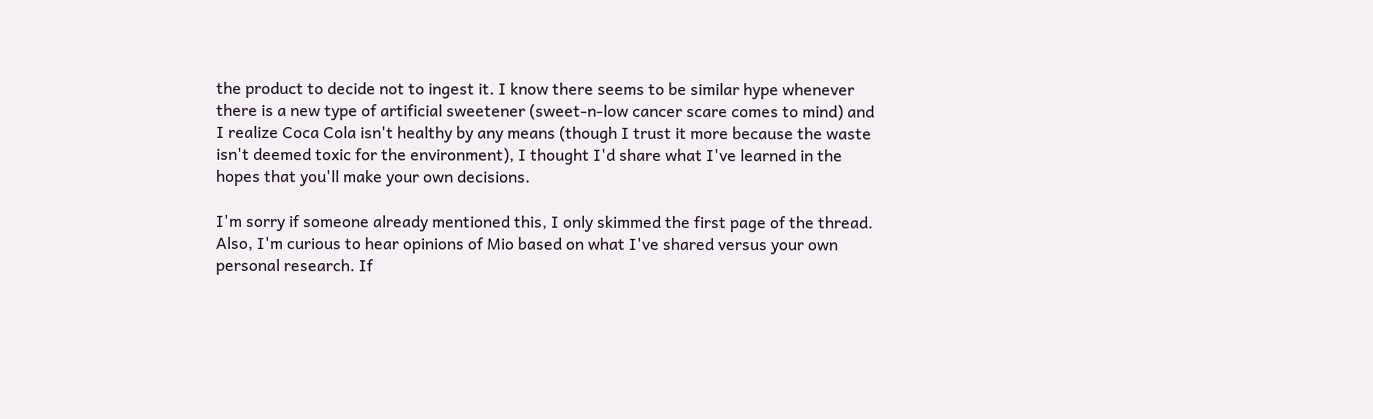the product to decide not to ingest it. I know there seems to be similar hype whenever there is a new type of artificial sweetener (sweet-n-low cancer scare comes to mind) and I realize Coca Cola isn't healthy by any means (though I trust it more because the waste isn't deemed toxic for the environment), I thought I'd share what I've learned in the hopes that you'll make your own decisions.

I'm sorry if someone already mentioned this, I only skimmed the first page of the thread. Also, I'm curious to hear opinions of Mio based on what I've shared versus your own personal research. If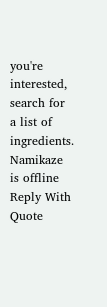you're interested, search for a list of ingredients.
Namikaze is offline   Reply With Quote